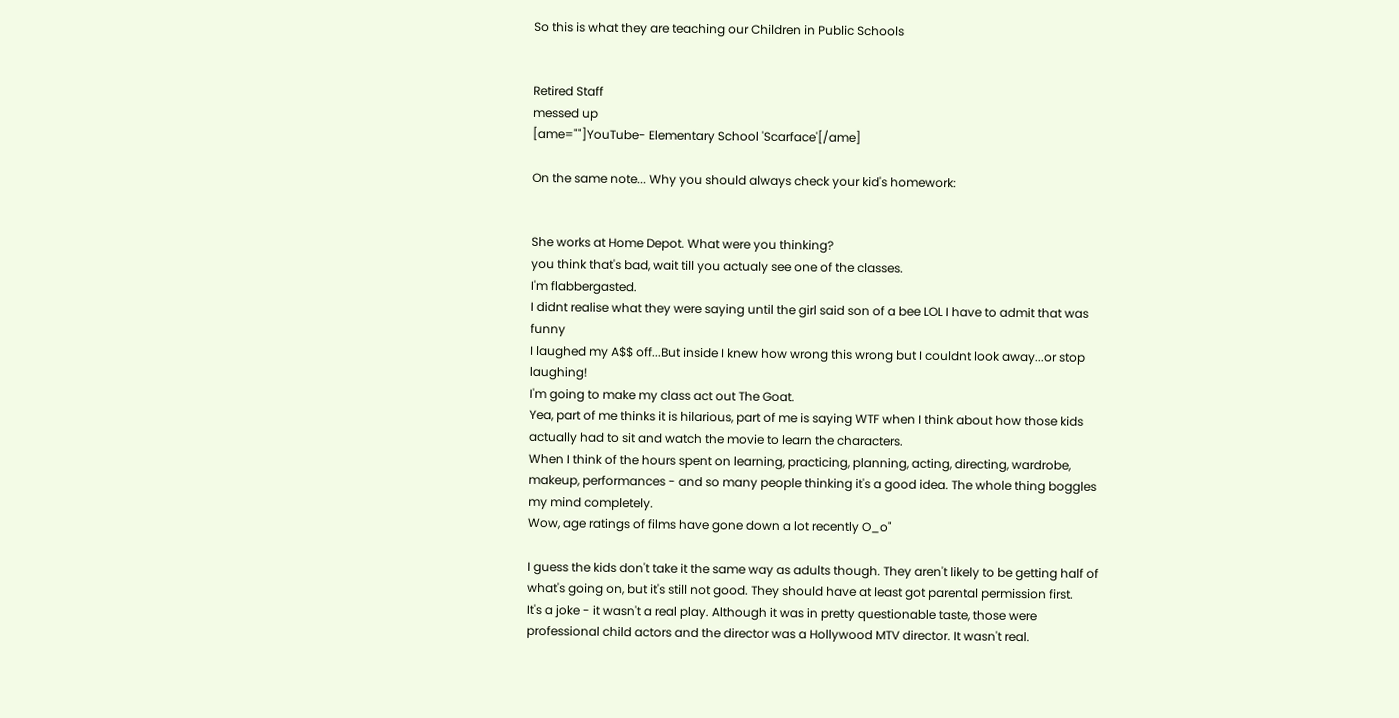So this is what they are teaching our Children in Public Schools


Retired Staff
messed up
[ame=""]YouTube- Elementary School 'Scarface'[/ame]

On the same note... Why you should always check your kid's homework:


She works at Home Depot. What were you thinking?
you think that's bad, wait till you actualy see one of the classes.
I'm flabbergasted.
I didnt realise what they were saying until the girl said son of a bee LOL I have to admit that was funny
I laughed my A$$ off...But inside I knew how wrong this wrong but I couldnt look away...or stop laughing!
I'm going to make my class act out The Goat.
Yea, part of me thinks it is hilarious, part of me is saying WTF when I think about how those kids actually had to sit and watch the movie to learn the characters.
When I think of the hours spent on learning, practicing, planning, acting, directing, wardrobe, makeup, performances - and so many people thinking it's a good idea. The whole thing boggles my mind completely.
Wow, age ratings of films have gone down a lot recently O_o"

I guess the kids don't take it the same way as adults though. They aren't likely to be getting half of what's going on, but it's still not good. They should have at least got parental permission first.
It's a joke - it wasn't a real play. Although it was in pretty questionable taste, those were professional child actors and the director was a Hollywood MTV director. It wasn't real.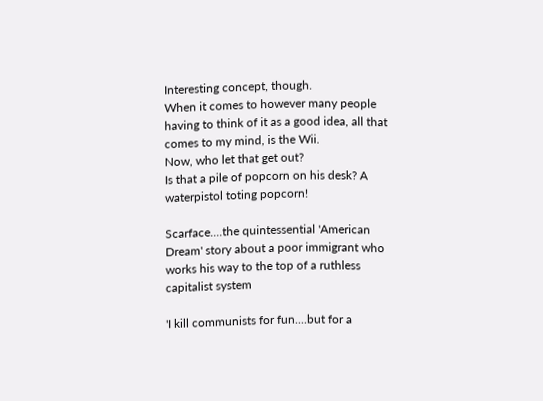Interesting concept, though.
When it comes to however many people having to think of it as a good idea, all that comes to my mind, is the Wii.
Now, who let that get out?
Is that a pile of popcorn on his desk? A waterpistol toting popcorn!

Scarface....the quintessential 'American Dream' story about a poor immigrant who works his way to the top of a ruthless capitalist system

'I kill communists for fun....but for a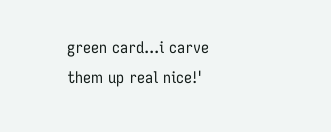green card...i carve them up real nice!'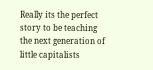Really its the perfect story to be teaching the next generation of little capitalists